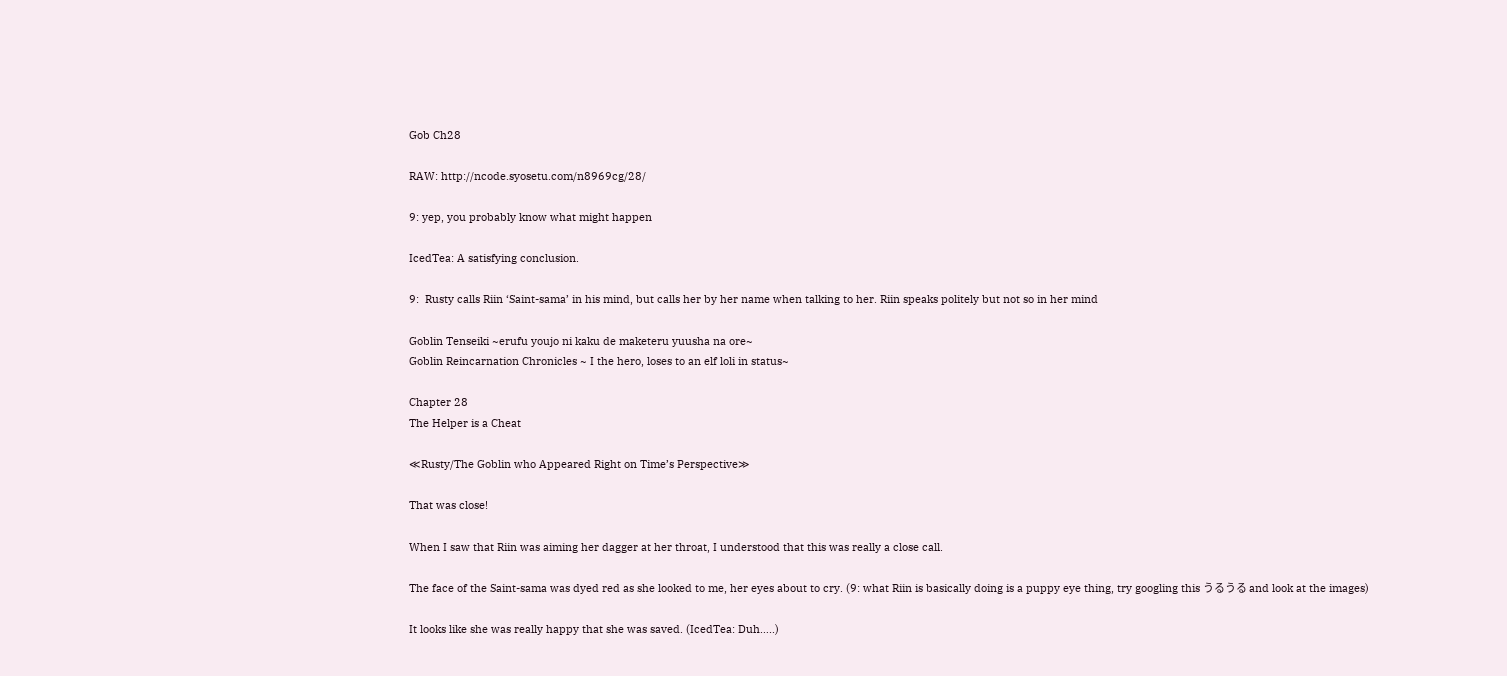Gob Ch28

RAW: http://ncode.syosetu.com/n8969cg/28/

9: yep, you probably know what might happen

IcedTea: A satisfying conclusion.

9:  Rusty calls Riin ‘Saint-sama’ in his mind, but calls her by her name when talking to her. Riin speaks politely but not so in her mind

Goblin Tenseiki ~erufu youjo ni kaku de maketeru yuusha na ore~
Goblin Reincarnation Chronicles ~ I the hero, loses to an elf loli in status~

Chapter 28
The Helper is a Cheat

≪Rusty/The Goblin who Appeared Right on Time’s Perspective≫

That was close!

When I saw that Riin was aiming her dagger at her throat, I understood that this was really a close call.

The face of the Saint-sama was dyed red as she looked to me, her eyes about to cry. (9: what Riin is basically doing is a puppy eye thing, try googling this うるうる and look at the images)

It looks like she was really happy that she was saved. (IcedTea: Duh…..)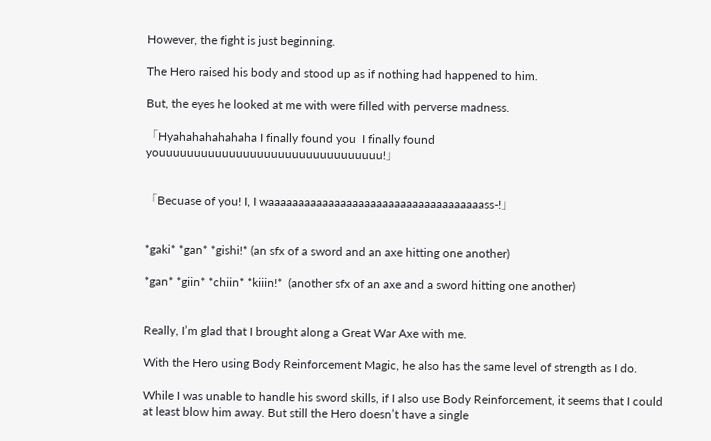However, the fight is just beginning.

The Hero raised his body and stood up as if nothing had happened to him.

But, the eyes he looked at me with were filled with perverse madness.

「Hyahahahahahaha I finally found you  I finally found youuuuuuuuuuuuuuuuuuuuuuuuuuuuuuuu!」


「Becuase of you! I, I waaaaaaaaaaaaaaaaaaaaaaaaaaaaaaaaaaaass-!」


*gaki* *gan* *gishi!* (an sfx of a sword and an axe hitting one another)

*gan* *giin* *chiin* *kiiin!*  (another sfx of an axe and a sword hitting one another)


Really, I’m glad that I brought along a Great War Axe with me.

With the Hero using Body Reinforcement Magic, he also has the same level of strength as I do.

While I was unable to handle his sword skills, if I also use Body Reinforcement, it seems that I could at least blow him away. But still the Hero doesn’t have a single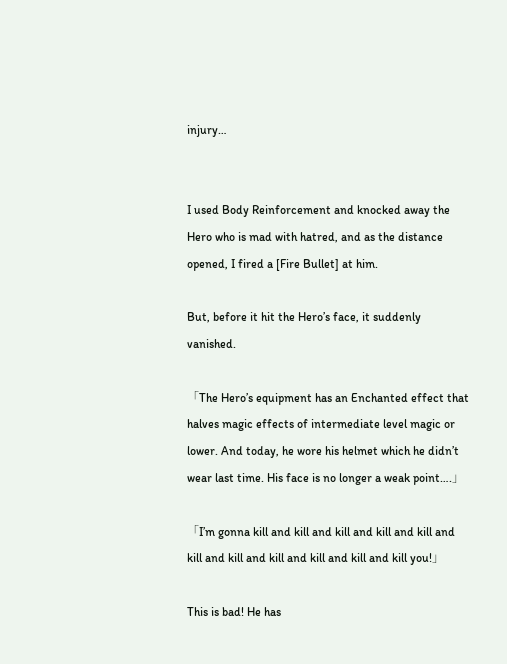injury…


I used Body Reinforcement and knocked away the Hero who is mad with hatred, and as the distance opened, I fired a [Fire Bullet] at him.

But, before it hit the Hero’s face, it suddenly vanished.

「The Hero’s equipment has an Enchanted effect that halves magic effects of intermediate level magic or lower. And today, he wore his helmet which he didn’t wear last time. His face is no longer a weak point….」

「I’m gonna kill and kill and kill and kill and kill and kill and kill and kill and kill and kill and kill you!」

This is bad! He has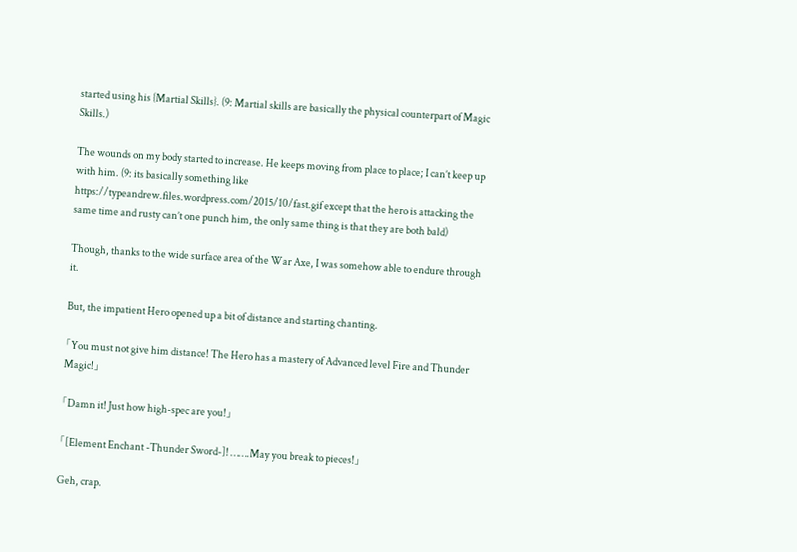started using his {Martial Skills}. (9: Martial skills are basically the physical counterpart of Magic Skills.)

The wounds on my body started to increase. He keeps moving from place to place; I can’t keep up with him. (9: its basically something like https://typeandrew.files.wordpress.com/2015/10/fast.gif except that the hero is attacking the same time and rusty can’t one punch him, the only same thing is that they are both bald)

Though, thanks to the wide surface area of the War Axe, I was somehow able to endure through it.

But, the impatient Hero opened up a bit of distance and starting chanting.

「You must not give him distance! The Hero has a mastery of Advanced level Fire and Thunder Magic!」

「Damn it! Just how high-spec are you!」

「[Element Enchant -Thunder Sword-]! …….May you break to pieces!」

Geh, crap.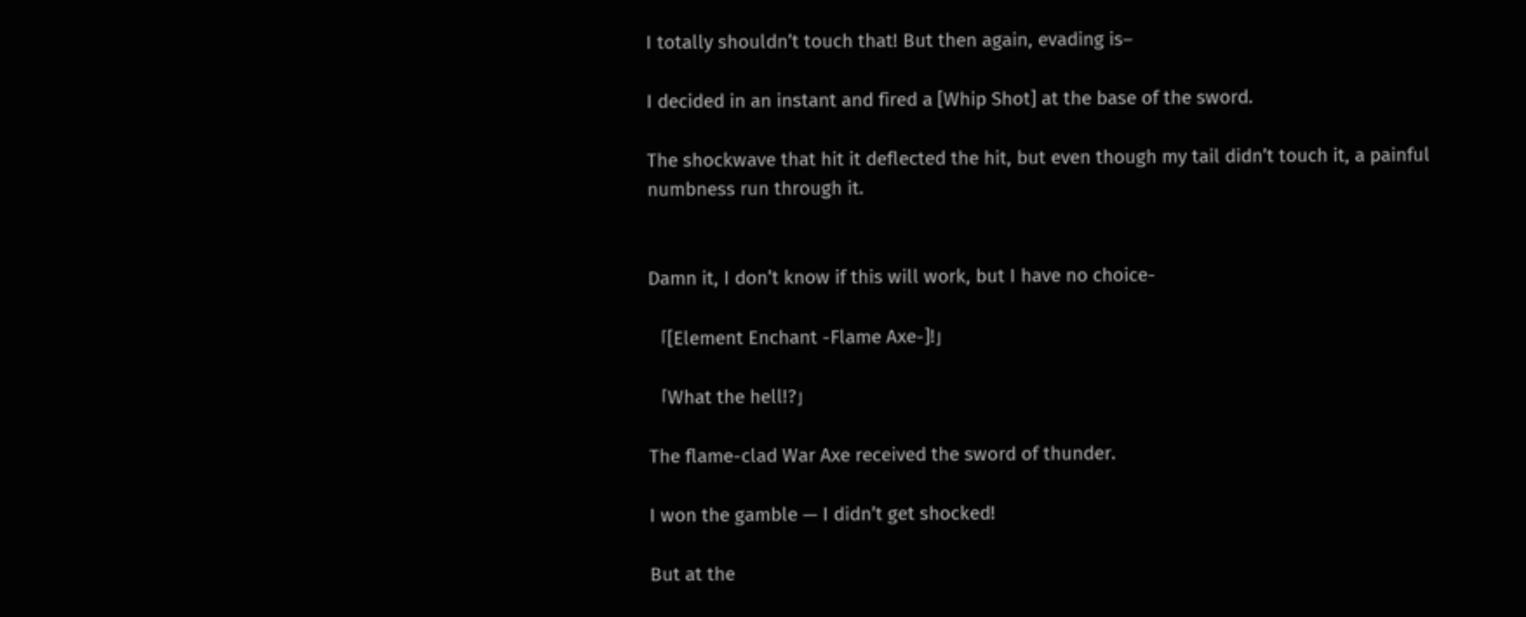I totally shouldn’t touch that! But then again, evading is–

I decided in an instant and fired a [Whip Shot] at the base of the sword.

The shockwave that hit it deflected the hit, but even though my tail didn’t touch it, a painful numbness run through it.


Damn it, I don’t know if this will work, but I have no choice-

「[Element Enchant -Flame Axe-]!」

「What the hell!?」

The flame-clad War Axe received the sword of thunder.

I won the gamble — I didn’t get shocked!

But at the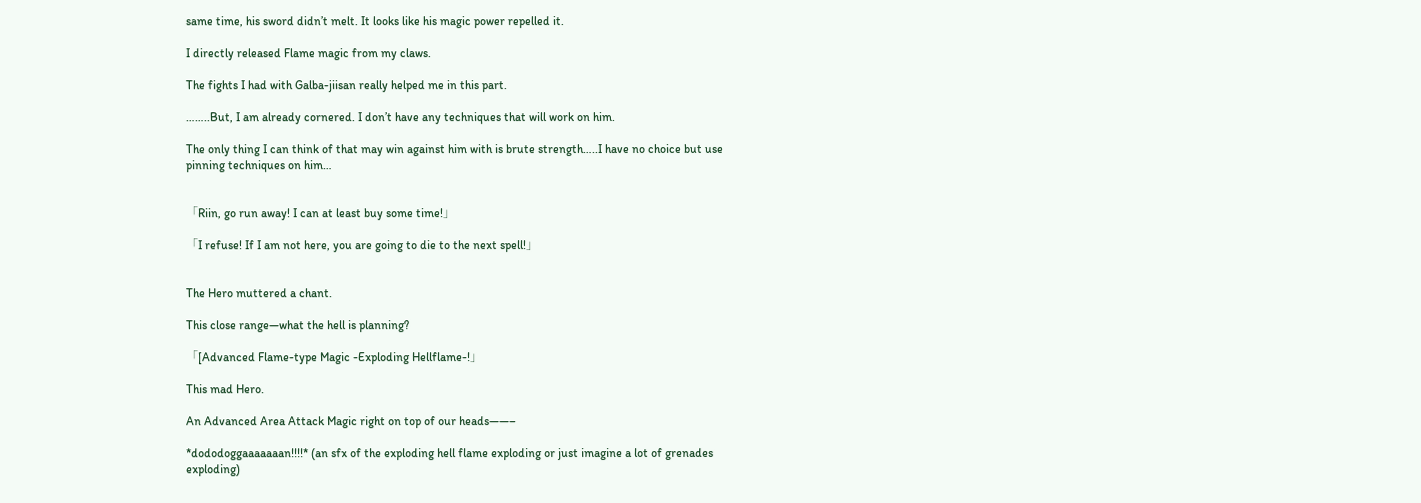same time, his sword didn’t melt. It looks like his magic power repelled it.

I directly released Flame magic from my claws.

The fights I had with Galba-jiisan really helped me in this part.

……..But, I am already cornered. I don’t have any techniques that will work on him.

The only thing I can think of that may win against him with is brute strength…..I have no choice but use pinning techniques on him…


「Riin, go run away! I can at least buy some time!」

「I refuse! If I am not here, you are going to die to the next spell!」


The Hero muttered a chant.

This close range—what the hell is planning?

「[Advanced Flame-type Magic -Exploding Hellflame-!」

This mad Hero.

An Advanced Area Attack Magic right on top of our heads——–

*dododoggaaaaaaan!!!!* (an sfx of the exploding hell flame exploding or just imagine a lot of grenades exploding)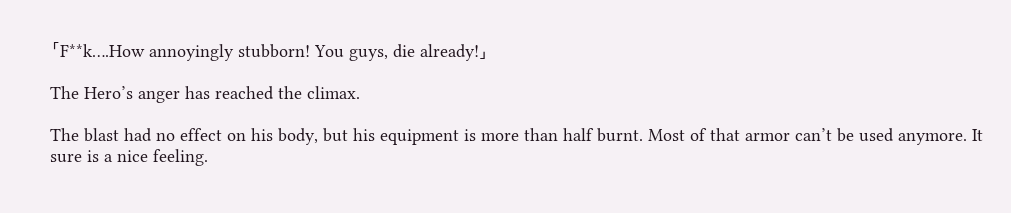「F**k….How annoyingly stubborn! You guys, die already!」

The Hero’s anger has reached the climax.

The blast had no effect on his body, but his equipment is more than half burnt. Most of that armor can’t be used anymore. It sure is a nice feeling.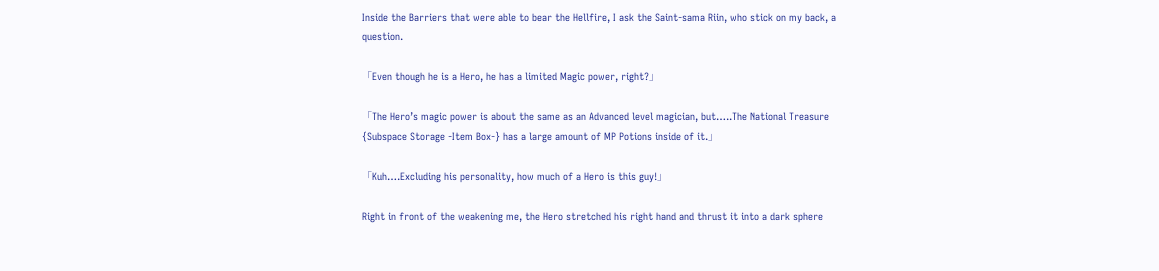Inside the Barriers that were able to bear the Hellfire, I ask the Saint-sama Riin, who stick on my back, a question.

「Even though he is a Hero, he has a limited Magic power, right?」

「The Hero’s magic power is about the same as an Advanced level magician, but…..The National Treasure {Subspace Storage -Item Box-} has a large amount of MP Potions inside of it.」

「Kuh….Excluding his personality, how much of a Hero is this guy!」

Right in front of the weakening me, the Hero stretched his right hand and thrust it into a dark sphere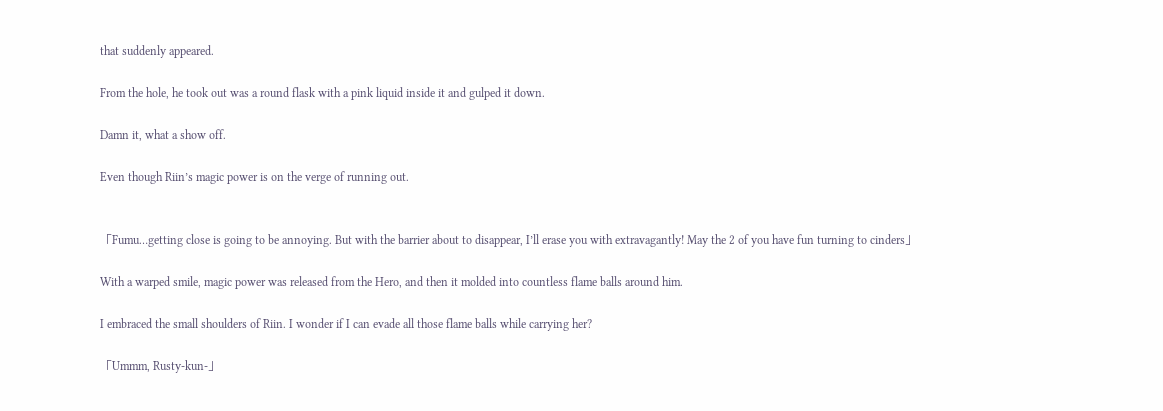that suddenly appeared.

From the hole, he took out was a round flask with a pink liquid inside it and gulped it down.

Damn it, what a show off.

Even though Riin’s magic power is on the verge of running out.


「Fumu…getting close is going to be annoying. But with the barrier about to disappear, I’ll erase you with extravagantly! May the 2 of you have fun turning to cinders」

With a warped smile, magic power was released from the Hero, and then it molded into countless flame balls around him.

I embraced the small shoulders of Riin. I wonder if I can evade all those flame balls while carrying her?

「Ummm, Rusty-kun-」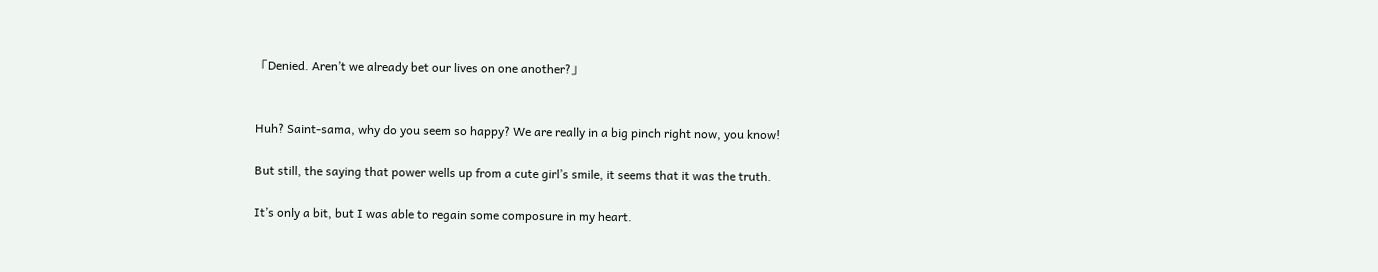「Denied. Aren’t we already bet our lives on one another?」


Huh? Saint-sama, why do you seem so happy? We are really in a big pinch right now, you know!

But still, the saying that power wells up from a cute girl’s smile, it seems that it was the truth.

It’s only a bit, but I was able to regain some composure in my heart.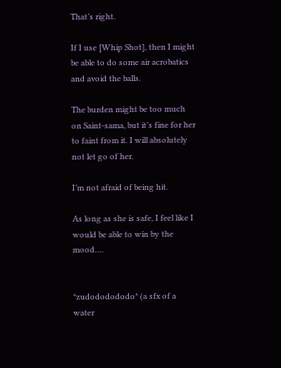That’s right.

If I use [Whip Shot], then I might be able to do some air acrobatics and avoid the balls.

The burden might be too much on Saint-sama, but it’s fine for her to faint from it. I will absolutely not let go of her.

I’m not afraid of being hit.

As long as she is safe, I feel like I would be able to win by the mood….


*zudododododo* (a sfx of a water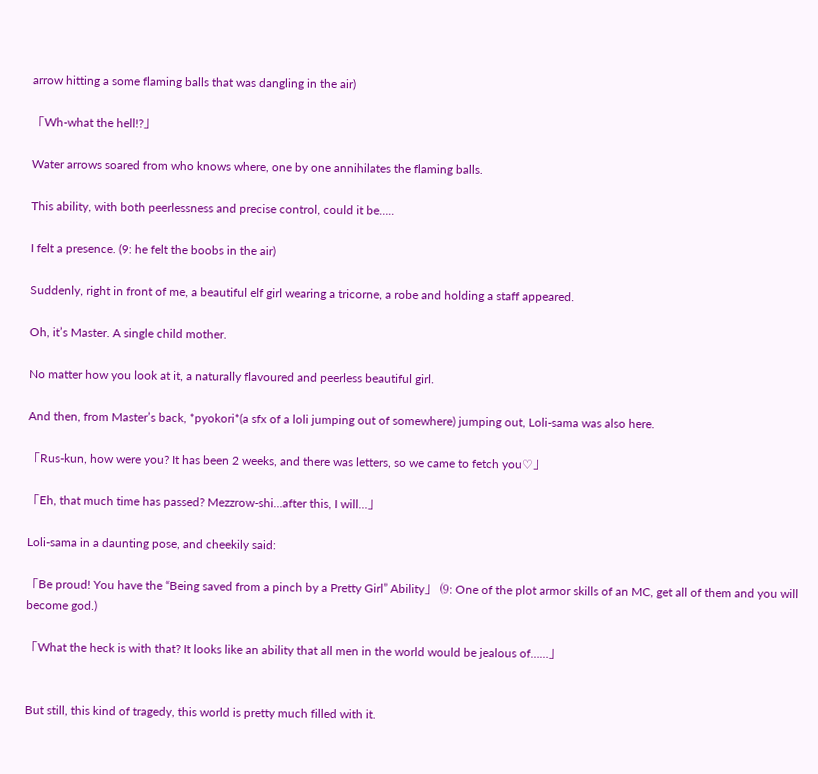arrow hitting a some flaming balls that was dangling in the air)

「Wh-what the hell!?」

Water arrows soared from who knows where, one by one annihilates the flaming balls.

This ability, with both peerlessness and precise control, could it be…..

I felt a presence. (9: he felt the boobs in the air)

Suddenly, right in front of me, a beautiful elf girl wearing a tricorne, a robe and holding a staff appeared.

Oh, it’s Master. A single child mother.

No matter how you look at it, a naturally flavoured and peerless beautiful girl.

And then, from Master’s back, *pyokori*(a sfx of a loli jumping out of somewhere) jumping out, Loli-sama was also here.

「Rus-kun, how were you? It has been 2 weeks, and there was letters, so we came to fetch you♡」

「Eh, that much time has passed? Mezzrow-shi…after this, I will…」

Loli-sama in a daunting pose, and cheekily said:

「Be proud! You have the “Being saved from a pinch by a Pretty Girl” Ability」 (9: One of the plot armor skills of an MC, get all of them and you will become god.)

「What the heck is with that? It looks like an ability that all men in the world would be jealous of……」


But still, this kind of tragedy, this world is pretty much filled with it.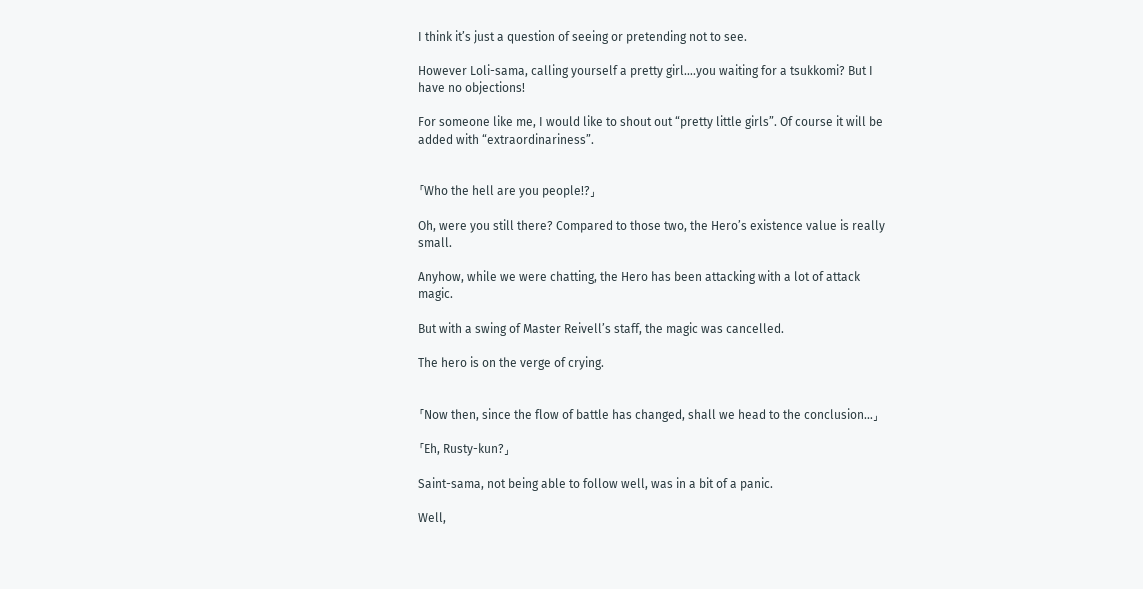I think it’s just a question of seeing or pretending not to see.

However Loli-sama, calling yourself a pretty girl….you waiting for a tsukkomi? But I have no objections!

For someone like me, I would like to shout out “pretty little girls”. Of course it will be added with “extraordinariness”.


「Who the hell are you people!?」

Oh, were you still there? Compared to those two, the Hero’s existence value is really small.

Anyhow, while we were chatting, the Hero has been attacking with a lot of attack magic.

But with a swing of Master Reivell’s staff, the magic was cancelled.

The hero is on the verge of crying.


「Now then, since the flow of battle has changed, shall we head to the conclusion…」

「Eh, Rusty-kun?」

Saint-sama, not being able to follow well, was in a bit of a panic.

Well,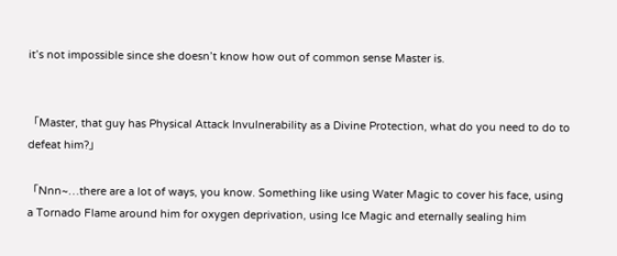it’s not impossible since she doesn’t know how out of common sense Master is.


「Master, that guy has Physical Attack Invulnerability as a Divine Protection, what do you need to do to defeat him?」

「Nnn~…there are a lot of ways, you know. Something like using Water Magic to cover his face, using a Tornado Flame around him for oxygen deprivation, using Ice Magic and eternally sealing him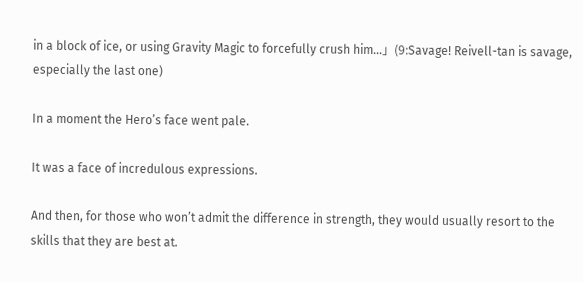in a block of ice, or using Gravity Magic to forcefully crush him…」(9:Savage! Reivell-tan is savage, especially the last one)

In a moment the Hero’s face went pale.

It was a face of incredulous expressions.

And then, for those who won’t admit the difference in strength, they would usually resort to the skills that they are best at.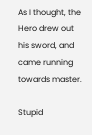As I thought, the Hero drew out his sword, and came running towards master.

Stupid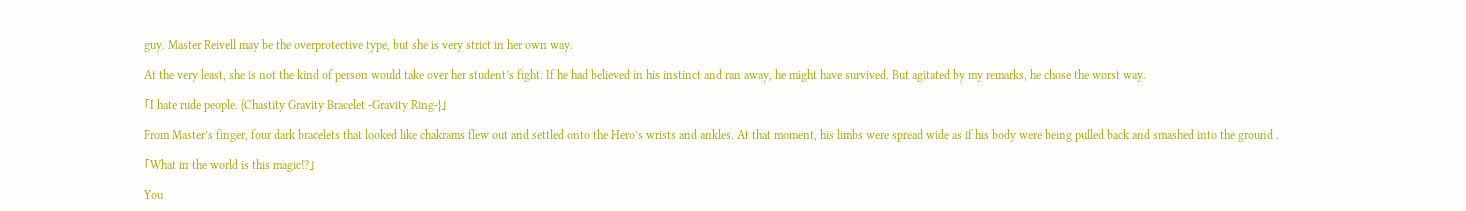guy. Master Reivell may be the overprotective type, but she is very strict in her own way.

At the very least, she is not the kind of person would take over her student’s fight. If he had believed in his instinct and ran away, he might have survived. But agitated by my remarks, he chose the worst way.

「I hate rude people. {Chastity Gravity Bracelet -Gravity Ring-}」

From Master’s finger, four dark bracelets that looked like chakrams flew out and settled onto the Hero’s wrists and ankles. At that moment, his limbs were spread wide as if his body were being pulled back and smashed into the ground .

「What in the world is this magic!?」

You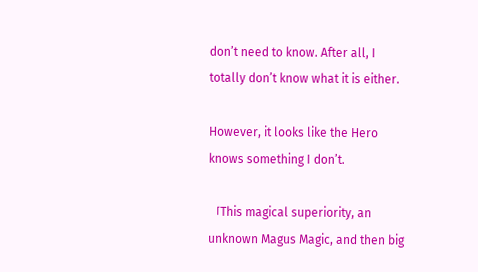don’t need to know. After all, I totally don’t know what it is either.

However, it looks like the Hero knows something I don’t.

「This magical superiority, an unknown Magus Magic, and then big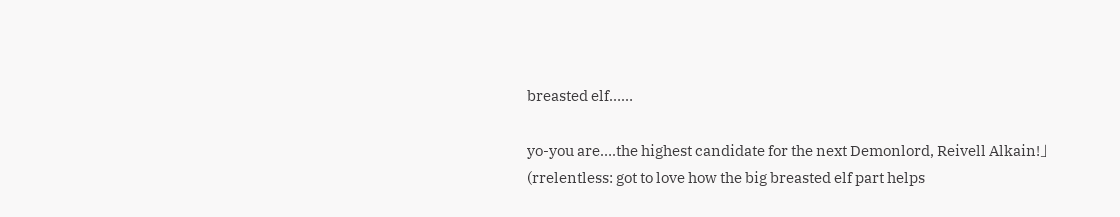breasted elf……

yo-you are….the highest candidate for the next Demonlord, Reivell Alkain!」(rrelentless: got to love how the big breasted elf part helps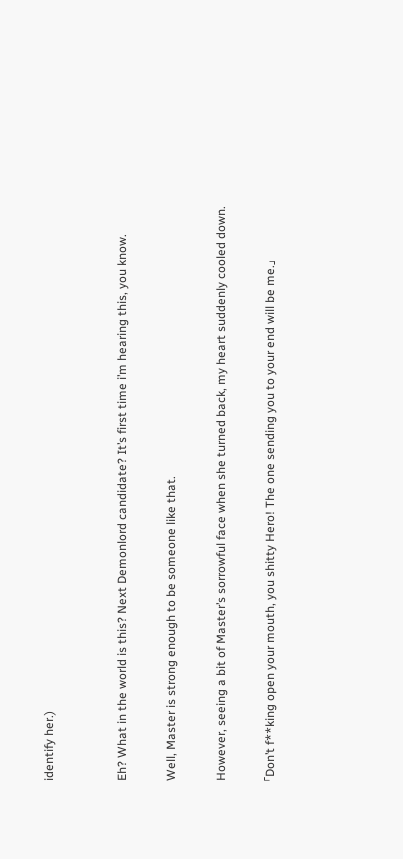identify her.)


Eh? What in the world is this? Next Demonlord candidate? It’s first time i’m hearing this, you know.

Well, Master is strong enough to be someone like that.

However, seeing a bit of Master’s sorrowful face when she turned back, my heart suddenly cooled down.

「Don’t f**king open your mouth, you shitty Hero! The one sending you to your end will be me.」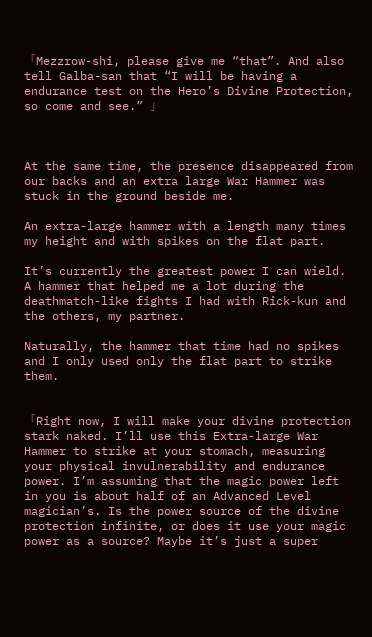「Mezzrow-shi, please give me “that”. And also tell Galba-san that “I will be having a endurance test on the Hero’s Divine Protection, so come and see.” 」



At the same time, the presence disappeared from our backs and an extra large War Hammer was stuck in the ground beside me.

An extra-large hammer with a length many times my height and with spikes on the flat part.

It’s currently the greatest power I can wield. A hammer that helped me a lot during the deathmatch-like fights I had with Rick-kun and the others, my partner.

Naturally, the hammer that time had no spikes and I only used only the flat part to strike them.


「Right now, I will make your divine protection stark naked. I’ll use this Extra-large War Hammer to strike at your stomach, measuring your physical invulnerability and endurance power. I’m assuming that the magic power left in you is about half of an Advanced Level magician’s. Is the power source of the divine protection infinite, or does it use your magic power as a source? Maybe it’s just a super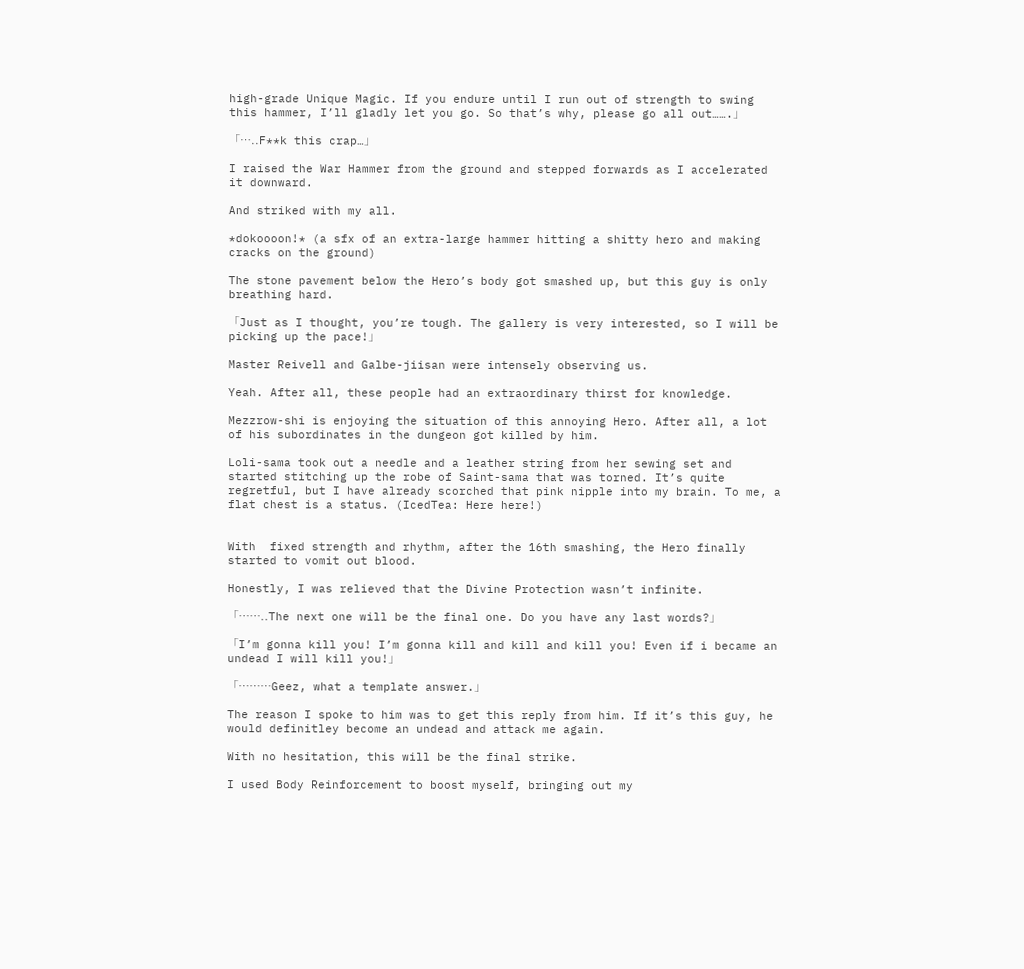high-grade Unique Magic. If you endure until I run out of strength to swing this hammer, I’ll gladly let you go. So that’s why, please go all out…….」

「…..F**k this crap…」

I raised the War Hammer from the ground and stepped forwards as I accelerated it downward.

And striked with my all.

*dokoooon!* (a sfx of an extra-large hammer hitting a shitty hero and making cracks on the ground)

The stone pavement below the Hero’s body got smashed up, but this guy is only breathing hard.

「Just as I thought, you’re tough. The gallery is very interested, so I will be picking up the pace!」

Master Reivell and Galbe-jiisan were intensely observing us.

Yeah. After all, these people had an extraordinary thirst for knowledge.

Mezzrow-shi is enjoying the situation of this annoying Hero. After all, a lot of his subordinates in the dungeon got killed by him.

Loli-sama took out a needle and a leather string from her sewing set and started stitching up the robe of Saint-sama that was torned. It’s quite regretful, but I have already scorched that pink nipple into my brain. To me, a flat chest is a status. (IcedTea: Here here!)


With  fixed strength and rhythm, after the 16th smashing, the Hero finally started to vomit out blood.

Honestly, I was relieved that the Divine Protection wasn’t infinite.

「……..The next one will be the final one. Do you have any last words?」

「I’m gonna kill you! I’m gonna kill and kill and kill you! Even if i became an undead I will kill you!」

「………Geez, what a template answer.」

The reason I spoke to him was to get this reply from him. If it’s this guy, he would definitley become an undead and attack me again.

With no hesitation, this will be the final strike.

I used Body Reinforcement to boost myself, bringing out my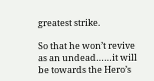greatest strike.

So that he won’t revive as an undead……it will be towards the Hero’s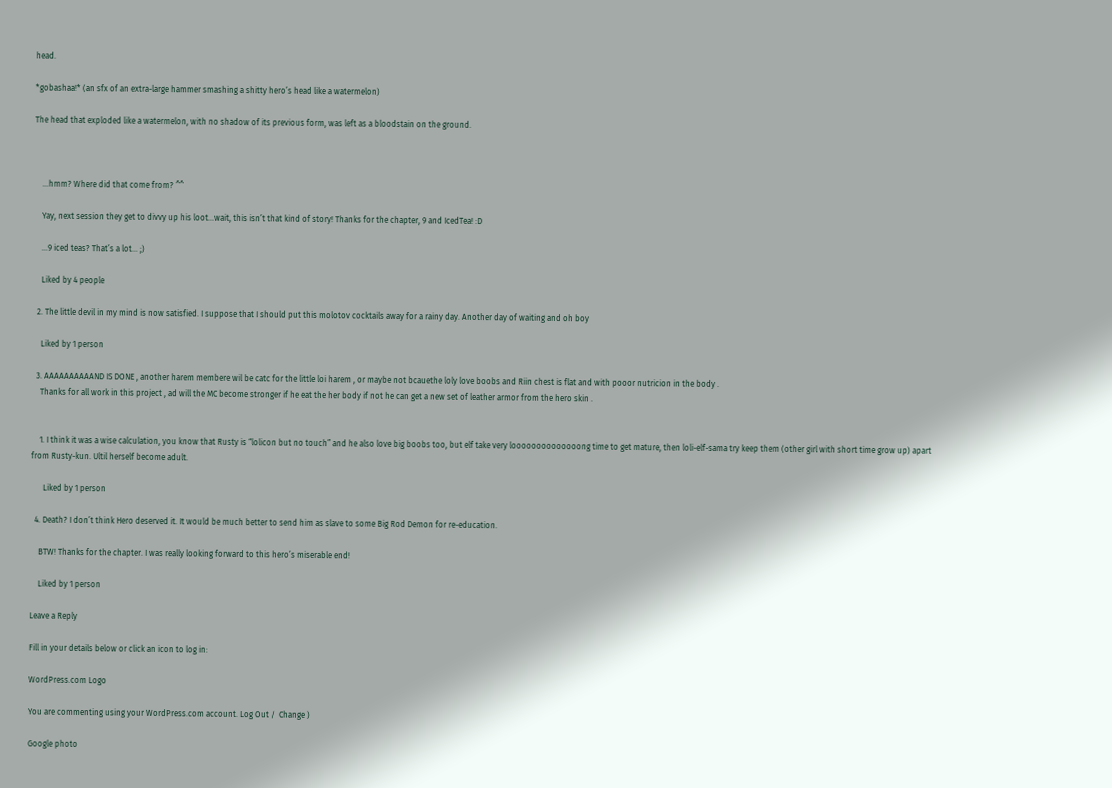head.

*gobashaa!* (an sfx of an extra-large hammer smashing a shitty hero’s head like a watermelon)

The head that exploded like a watermelon, with no shadow of its previous form, was left as a bloodstain on the ground.



    …hmm? Where did that come from? ^^

    Yay, next session they get to divvy up his loot…wait, this isn’t that kind of story! Thanks for the chapter, 9 and IcedTea! :D

    …9 iced teas? That’s a lot… ;)

    Liked by 4 people

  2. The little devil in my mind is now satisfied. I suppose that I should put this molotov cocktails away for a rainy day. Another day of waiting and oh boy

    Liked by 1 person

  3. AAAAAAAAAAND IS DONE , another harem membere wil be catc for the little loi harem , or maybe not bcauethe loly love boobs and Riin chest is flat and with pooor nutricion in the body .
    Thanks for all work in this project , ad will the MC become stronger if he eat the her body if not he can get a new set of leather armor from the hero skin .


    1. I think it was a wise calculation, you know that Rusty is “lolicon but no touch” and he also love big boobs too, but elf take very loooooooooooooong time to get mature, then loli-elf-sama try keep them (other girl with short time grow up) apart from Rusty-kun. Ultil herself become adult.

      Liked by 1 person

  4. Death? I don’t think Hero deserved it. It would be much better to send him as slave to some Big Rod Demon for re-education.

    BTW! Thanks for the chapter. I was really looking forward to this hero’s miserable end!

    Liked by 1 person

Leave a Reply

Fill in your details below or click an icon to log in:

WordPress.com Logo

You are commenting using your WordPress.com account. Log Out /  Change )

Google photo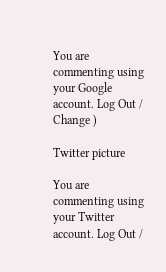You are commenting using your Google account. Log Out /  Change )

Twitter picture

You are commenting using your Twitter account. Log Out /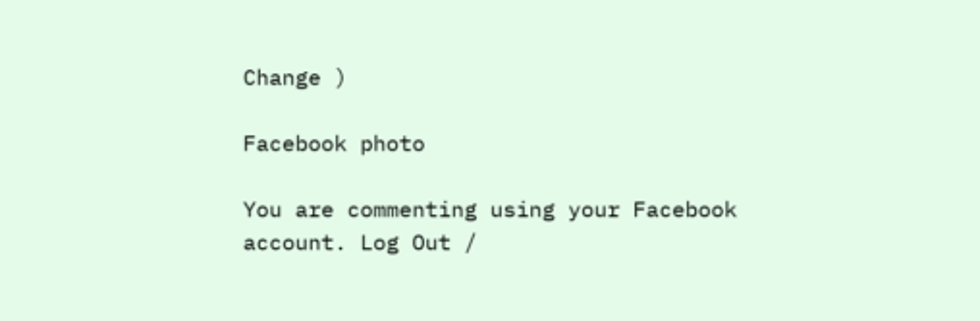Change )

Facebook photo

You are commenting using your Facebook account. Log Out /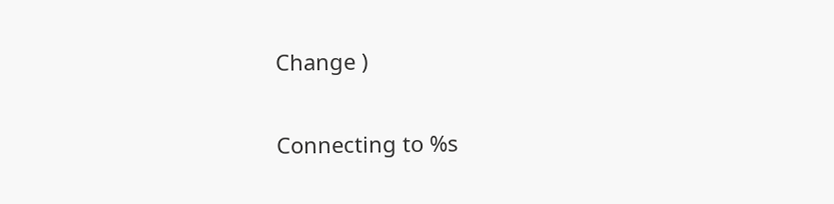Change )

Connecting to %s